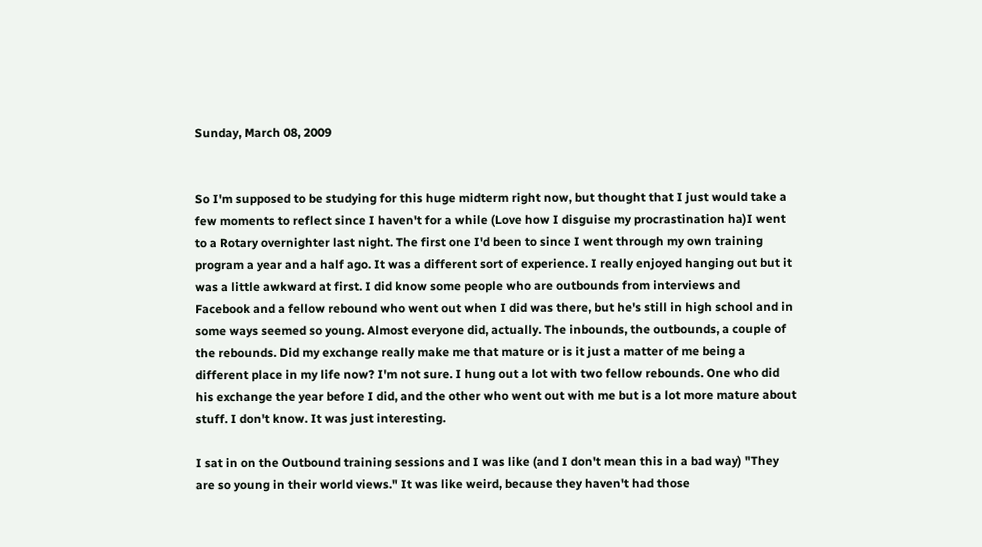Sunday, March 08, 2009


So I'm supposed to be studying for this huge midterm right now, but thought that I just would take a few moments to reflect since I haven't for a while (Love how I disguise my procrastination ha)I went to a Rotary overnighter last night. The first one I'd been to since I went through my own training program a year and a half ago. It was a different sort of experience. I really enjoyed hanging out but it was a little awkward at first. I did know some people who are outbounds from interviews and Facebook and a fellow rebound who went out when I did was there, but he's still in high school and in some ways seemed so young. Almost everyone did, actually. The inbounds, the outbounds, a couple of the rebounds. Did my exchange really make me that mature or is it just a matter of me being a different place in my life now? I'm not sure. I hung out a lot with two fellow rebounds. One who did his exchange the year before I did, and the other who went out with me but is a lot more mature about stuff. I don't know. It was just interesting.

I sat in on the Outbound training sessions and I was like (and I don't mean this in a bad way) "They are so young in their world views." It was like weird, because they haven't had those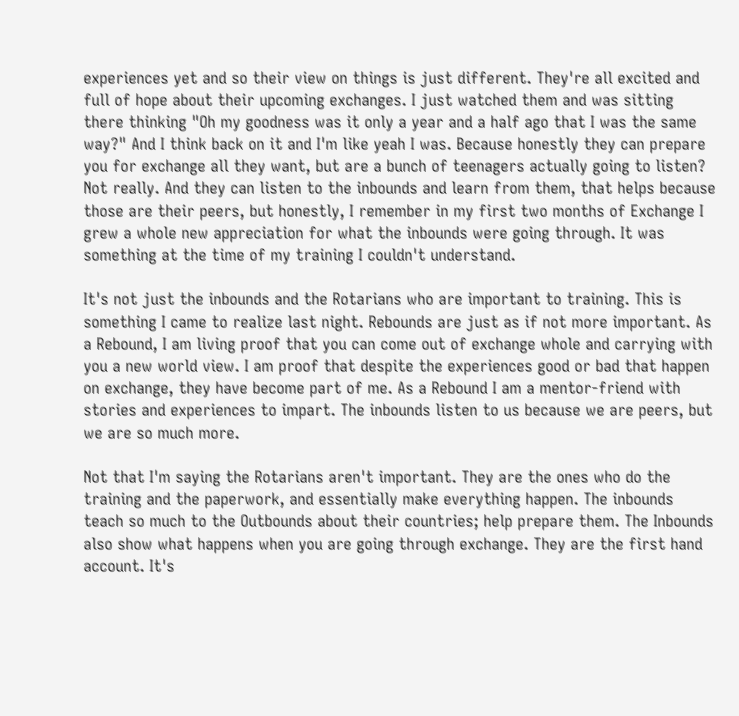experiences yet and so their view on things is just different. They're all excited and full of hope about their upcoming exchanges. I just watched them and was sitting there thinking "Oh my goodness was it only a year and a half ago that I was the same way?" And I think back on it and I'm like yeah I was. Because honestly they can prepare you for exchange all they want, but are a bunch of teenagers actually going to listen? Not really. And they can listen to the inbounds and learn from them, that helps because those are their peers, but honestly, I remember in my first two months of Exchange I grew a whole new appreciation for what the inbounds were going through. It was something at the time of my training I couldn't understand.

It's not just the inbounds and the Rotarians who are important to training. This is something I came to realize last night. Rebounds are just as if not more important. As a Rebound, I am living proof that you can come out of exchange whole and carrying with you a new world view. I am proof that despite the experiences good or bad that happen on exchange, they have become part of me. As a Rebound I am a mentor-friend with stories and experiences to impart. The inbounds listen to us because we are peers, but we are so much more.

Not that I'm saying the Rotarians aren't important. They are the ones who do the training and the paperwork, and essentially make everything happen. The inbounds teach so much to the Outbounds about their countries; help prepare them. The Inbounds also show what happens when you are going through exchange. They are the first hand account. It's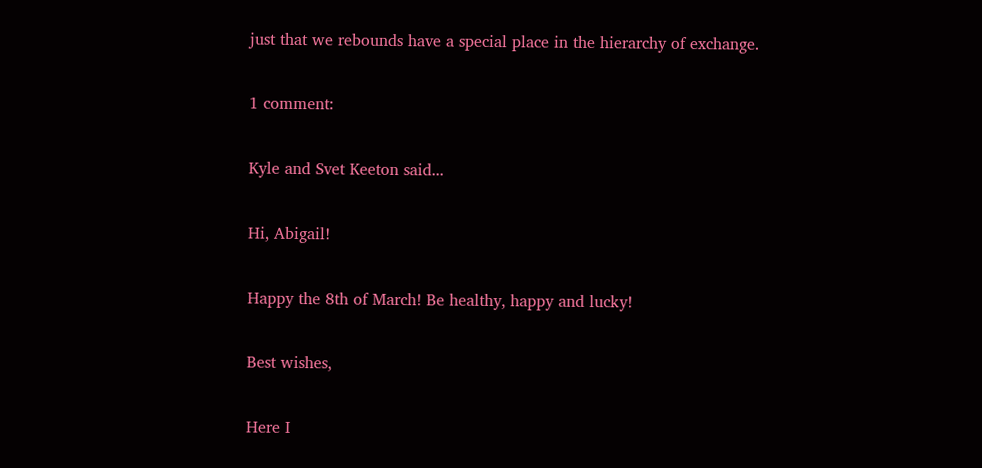just that we rebounds have a special place in the hierarchy of exchange.

1 comment:

Kyle and Svet Keeton said...

Hi, Abigail!

Happy the 8th of March! Be healthy, happy and lucky!

Best wishes,

Here I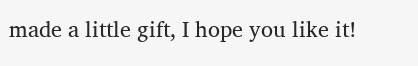made a little gift, I hope you like it!